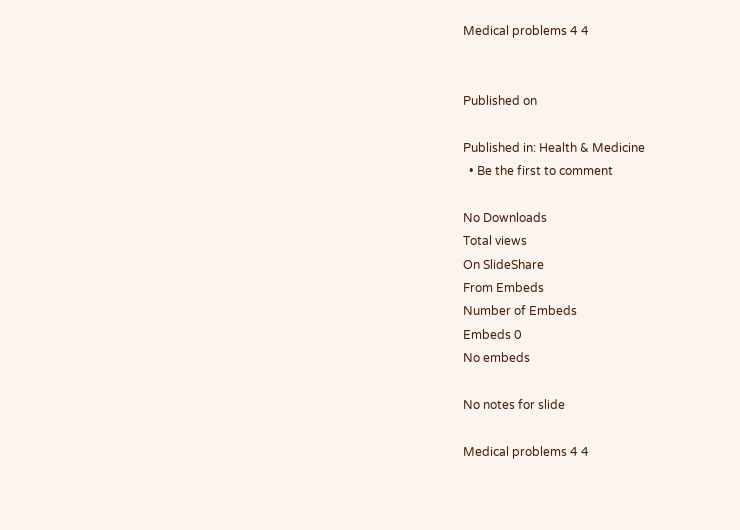Medical problems 4 4


Published on

Published in: Health & Medicine
  • Be the first to comment

No Downloads
Total views
On SlideShare
From Embeds
Number of Embeds
Embeds 0
No embeds

No notes for slide

Medical problems 4 4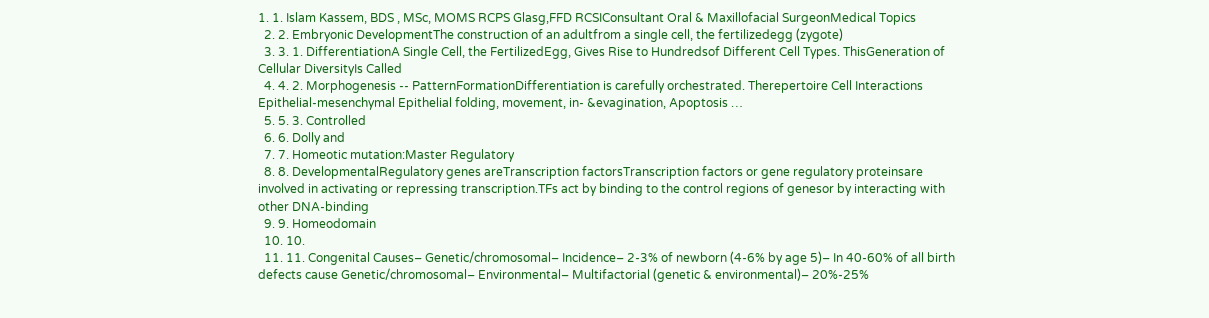1. 1. Islam Kassem, BDS , MSc, MOMS RCPS Glasg,FFD RCSIConsultant Oral & Maxillofacial SurgeonMedical Topics
  2. 2. Embryonic DevelopmentThe construction of an adultfrom a single cell, the fertilizedegg (zygote)
  3. 3. 1. DifferentiationA Single Cell, the FertilizedEgg, Gives Rise to Hundredsof Different Cell Types. ThisGeneration of Cellular DiversityIs Called
  4. 4. 2. Morphogenesis -- PatternFormationDifferentiation is carefully orchestrated. Therepertoire Cell Interactions Epithelial-mesenchymal Epithelial folding, movement, in- &evagination, Apoptosis …
  5. 5. 3. Controlled
  6. 6. Dolly and
  7. 7. Homeotic mutation:Master Regulatory
  8. 8. DevelopmentalRegulatory genes areTranscription factorsTranscription factors or gene regulatory proteinsare involved in activating or repressing transcription.TFs act by binding to the control regions of genesor by interacting with other DNA-binding
  9. 9. Homeodomain
  10. 10.
  11. 11. Congenital Causes– Genetic/chromosomal– Incidence– 2-3% of newborn (4-6% by age 5)– In 40-60% of all birth defects cause Genetic/chromosomal– Environmental– Multifactorial (genetic & environmental)– 20%-25%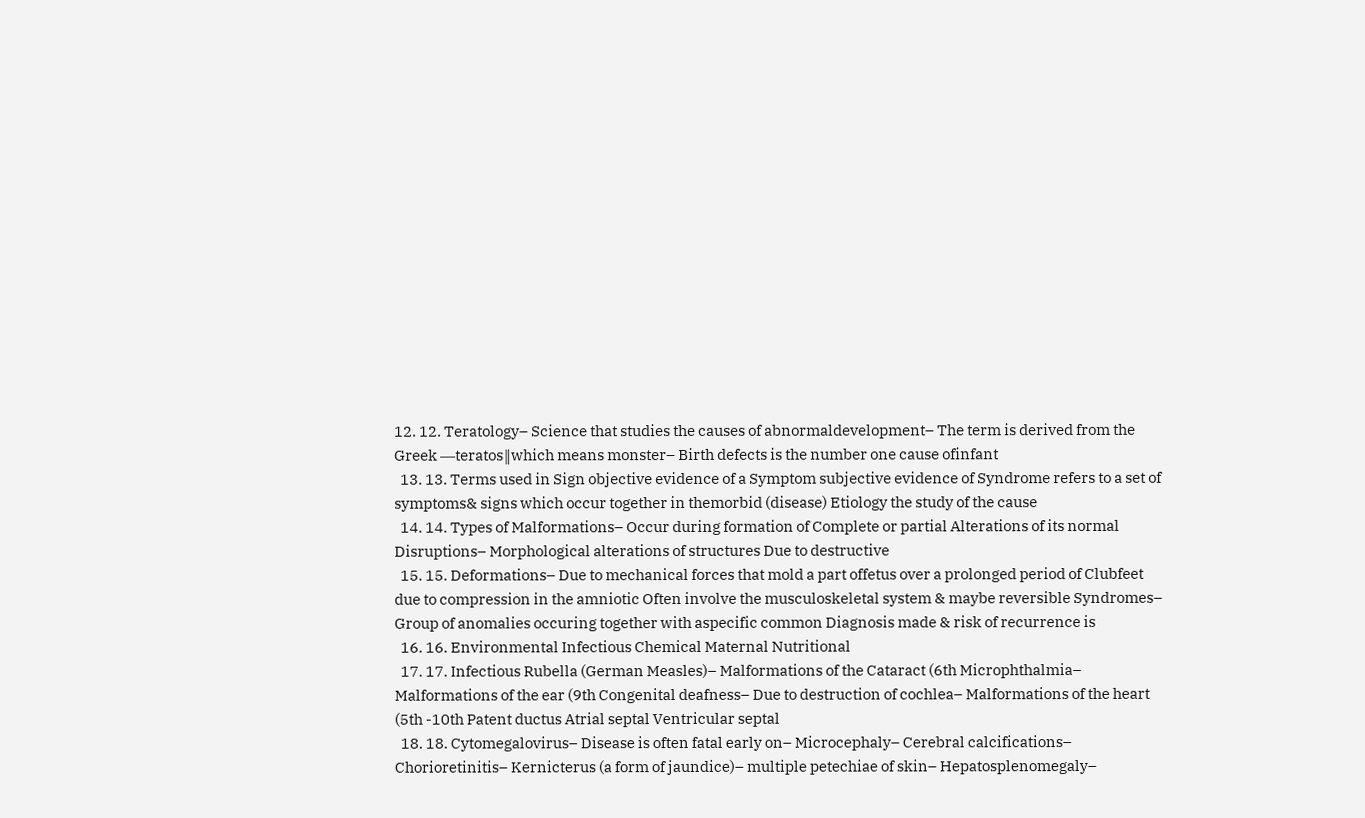12. 12. Teratology– Science that studies the causes of abnormaldevelopment– The term is derived from the Greek ―teratos‖which means monster– Birth defects is the number one cause ofinfant
  13. 13. Terms used in Sign objective evidence of a Symptom subjective evidence of Syndrome refers to a set of symptoms& signs which occur together in themorbid (disease) Etiology the study of the cause
  14. 14. Types of Malformations– Occur during formation of Complete or partial Alterations of its normal Disruptions– Morphological alterations of structures Due to destructive
  15. 15. Deformations– Due to mechanical forces that mold a part offetus over a prolonged period of Clubfeet due to compression in the amniotic Often involve the musculoskeletal system & maybe reversible Syndromes– Group of anomalies occuring together with aspecific common Diagnosis made & risk of recurrence is
  16. 16. Environmental Infectious Chemical Maternal Nutritional
  17. 17. Infectious Rubella (German Measles)– Malformations of the Cataract (6th Microphthalmia– Malformations of the ear (9th Congenital deafness– Due to destruction of cochlea– Malformations of the heart (5th -10th Patent ductus Atrial septal Ventricular septal
  18. 18. Cytomegalovirus– Disease is often fatal early on– Microcephaly– Cerebral calcifications– Chorioretinitis– Kernicterus (a form of jaundice)– multiple petechiae of skin– Hepatosplenomegaly–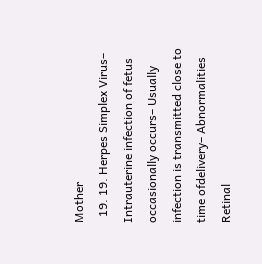Mother
  19. 19. Herpes Simplex Virus– Intrauterine infection of fetus occasionally occurs– Usually infection is transmitted close to time ofdelivery– Abnormalities Retinal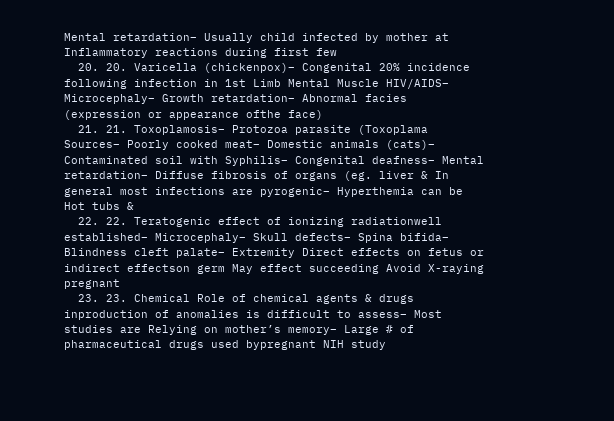Mental retardation– Usually child infected by mother at Inflammatory reactions during first few
  20. 20. Varicella (chickenpox)– Congenital 20% incidence following infection in 1st Limb Mental Muscle HIV/AIDS– Microcephaly– Growth retardation– Abnormal facies (expression or appearance ofthe face)
  21. 21. Toxoplamosis– Protozoa parasite (Toxoplama Sources– Poorly cooked meat– Domestic animals (cats)– Contaminated soil with Syphilis– Congenital deafness– Mental retardation– Diffuse fibrosis of organs (eg. liver & In general most infections are pyrogenic– Hyperthemia can be Hot tubs &
  22. 22. Teratogenic effect of ionizing radiationwell established– Microcephaly– Skull defects– Spina bifida– Blindness cleft palate– Extremity Direct effects on fetus or indirect effectson germ May effect succeeding Avoid X-raying pregnant
  23. 23. Chemical Role of chemical agents & drugs inproduction of anomalies is difficult to assess– Most studies are Relying on mother’s memory– Large # of pharmaceutical drugs used bypregnant NIH study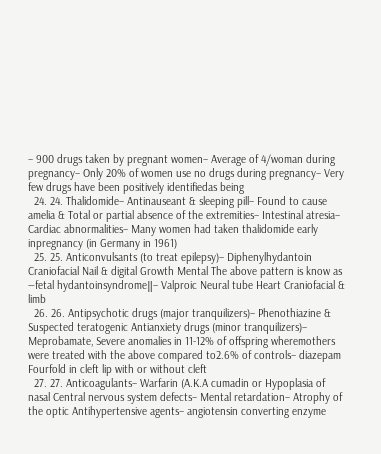– 900 drugs taken by pregnant women– Average of 4/woman during pregnancy– Only 20% of women use no drugs during pregnancy– Very few drugs have been positively identifiedas being
  24. 24. Thalidomide– Antinauseant & sleeping pill– Found to cause amelia & Total or partial absence of the extremities– Intestinal atresia– Cardiac abnormalities– Many women had taken thalidomide early inpregnancy (in Germany in 1961)
  25. 25. Anticonvulsants (to treat epilepsy)– Diphenylhydantoin Craniofacial Nail & digital Growth Mental The above pattern is know as ―fetal hydantoinsyndrome‖– Valproic Neural tube Heart Craniofacial & limb
  26. 26. Antipsychotic drugs (major tranquilizers)– Phenothiazine & Suspected teratogenic Antianxiety drugs (minor tranquilizers)– Meprobamate, Severe anomalies in 11-12% of offspring wheremothers were treated with the above compared to2.6% of controls– diazepam Fourfold in cleft lip with or without cleft
  27. 27. Anticoagulants– Warfarin (A.K.A cumadin or Hypoplasia of nasal Central nervous system defects– Mental retardation– Atrophy of the optic Antihypertensive agents– angiotensin converting enzyme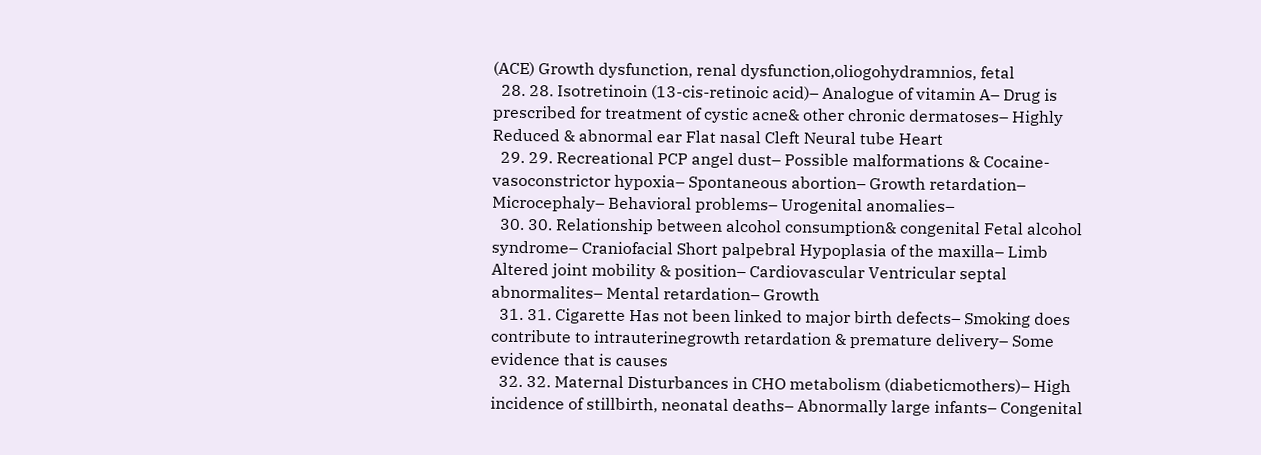(ACE) Growth dysfunction, renal dysfunction,oliogohydramnios, fetal
  28. 28. Isotretinoin (13-cis-retinoic acid)– Analogue of vitamin A– Drug is prescribed for treatment of cystic acne& other chronic dermatoses– Highly Reduced & abnormal ear Flat nasal Cleft Neural tube Heart
  29. 29. Recreational PCP angel dust– Possible malformations & Cocaine-vasoconstrictor hypoxia– Spontaneous abortion– Growth retardation– Microcephaly– Behavioral problems– Urogenital anomalies–
  30. 30. Relationship between alcohol consumption& congenital Fetal alcohol syndrome– Craniofacial Short palpebral Hypoplasia of the maxilla– Limb Altered joint mobility & position– Cardiovascular Ventricular septal abnormalites– Mental retardation– Growth
  31. 31. Cigarette Has not been linked to major birth defects– Smoking does contribute to intrauterinegrowth retardation & premature delivery– Some evidence that is causes
  32. 32. Maternal Disturbances in CHO metabolism (diabeticmothers)– High incidence of stillbirth, neonatal deaths– Abnormally large infants– Congenital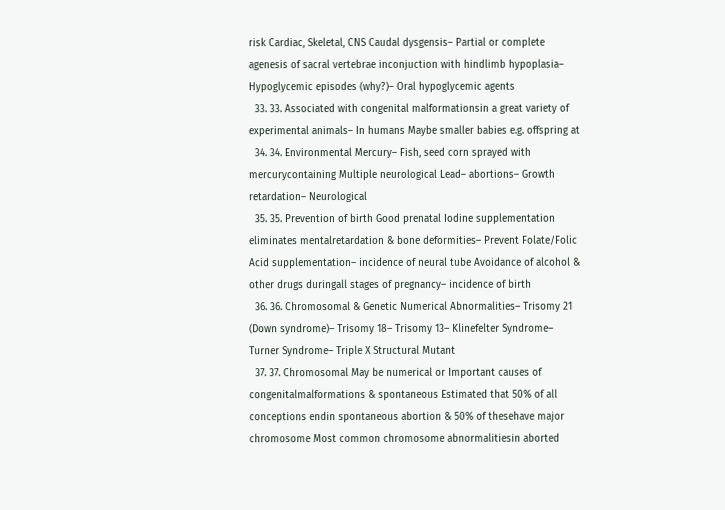risk Cardiac, Skeletal, CNS Caudal dysgensis– Partial or complete agenesis of sacral vertebrae inconjuction with hindlimb hypoplasia– Hypoglycemic episodes (why?)– Oral hypoglycemic agents
  33. 33. Associated with congenital malformationsin a great variety of experimental animals– In humans Maybe smaller babies e.g. offspring at
  34. 34. Environmental Mercury– Fish, seed corn sprayed with mercurycontaining Multiple neurological Lead– abortions– Growth retardation– Neurological
  35. 35. Prevention of birth Good prenatal Iodine supplementation eliminates mentalretardation & bone deformities– Prevent Folate/Folic Acid supplementation– incidence of neural tube Avoidance of alcohol & other drugs duringall stages of pregnancy– incidence of birth
  36. 36. Chromosomal & Genetic Numerical Abnormalities– Trisomy 21 (Down syndrome)– Trisomy 18– Trisomy 13– Klinefelter Syndrome– Turner Syndrome– Triple X Structural Mutant
  37. 37. Chromosomal May be numerical or Important causes of congenitalmalformations & spontaneous Estimated that 50% of all conceptions endin spontaneous abortion & 50% of thesehave major chromosome Most common chromosome abnormalitiesin aborted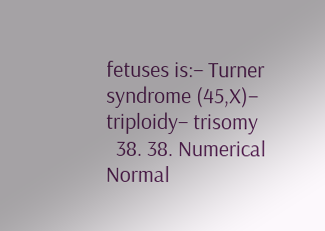fetuses is:– Turner syndrome (45,X)– triploidy– trisomy
  38. 38. Numerical Normal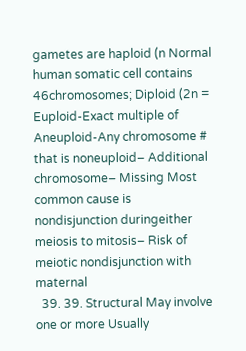gametes are haploid (n Normal human somatic cell contains 46chromosomes; Diploid (2n = Euploid-Exact multiple of Aneuploid-Any chromosome # that is noneuploid– Additional chromosome– Missing Most common cause is nondisjunction duringeither meiosis to mitosis– Risk of meiotic nondisjunction with maternal
  39. 39. Structural May involve one or more Usually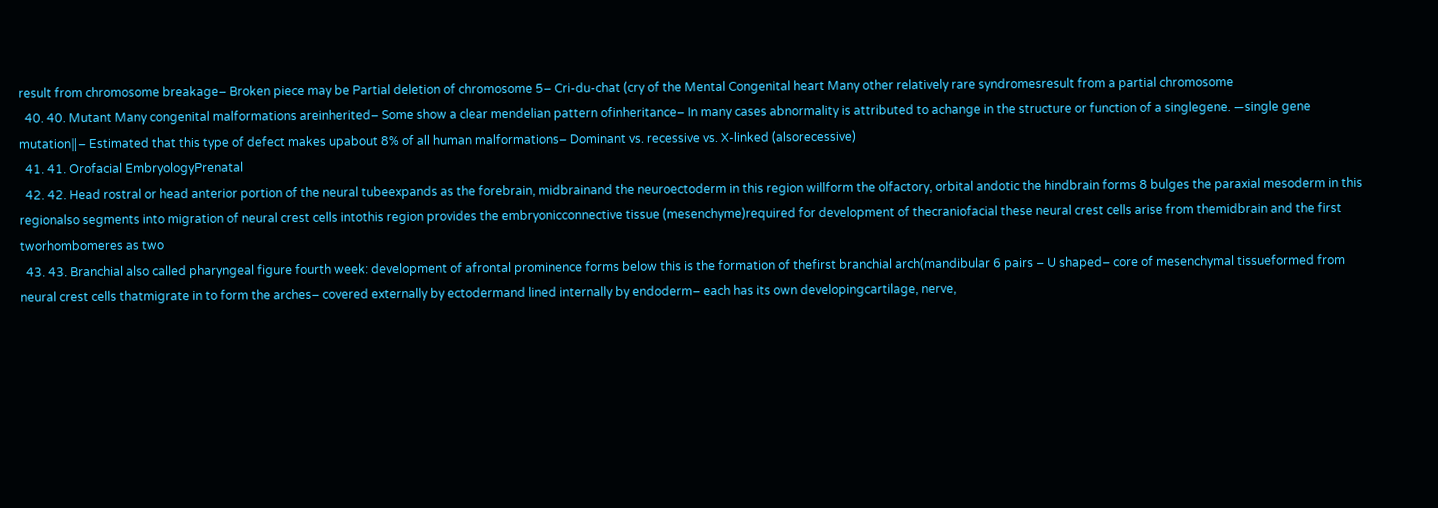result from chromosome breakage– Broken piece may be Partial deletion of chromosome 5– Cri-du-chat (cry of the Mental Congenital heart Many other relatively rare syndromesresult from a partial chromosome
  40. 40. Mutant Many congenital malformations areinherited– Some show a clear mendelian pattern ofinheritance– In many cases abnormality is attributed to achange in the structure or function of a singlegene. ―single gene mutation‖– Estimated that this type of defect makes upabout 8% of all human malformations– Dominant vs. recessive vs. X-linked (alsorecessive)
  41. 41. Orofacial EmbryologyPrenatal
  42. 42. Head rostral or head anterior portion of the neural tubeexpands as the forebrain, midbrainand the neuroectoderm in this region willform the olfactory, orbital andotic the hindbrain forms 8 bulges the paraxial mesoderm in this regionalso segments into migration of neural crest cells intothis region provides the embryonicconnective tissue (mesenchyme)required for development of thecraniofacial these neural crest cells arise from themidbrain and the first tworhombomeres as two
  43. 43. Branchial also called pharyngeal figure fourth week: development of afrontal prominence forms below this is the formation of thefirst branchial arch(mandibular 6 pairs – U shaped– core of mesenchymal tissueformed from neural crest cells thatmigrate in to form the arches– covered externally by ectodermand lined internally by endoderm– each has its own developingcartilage, nerve,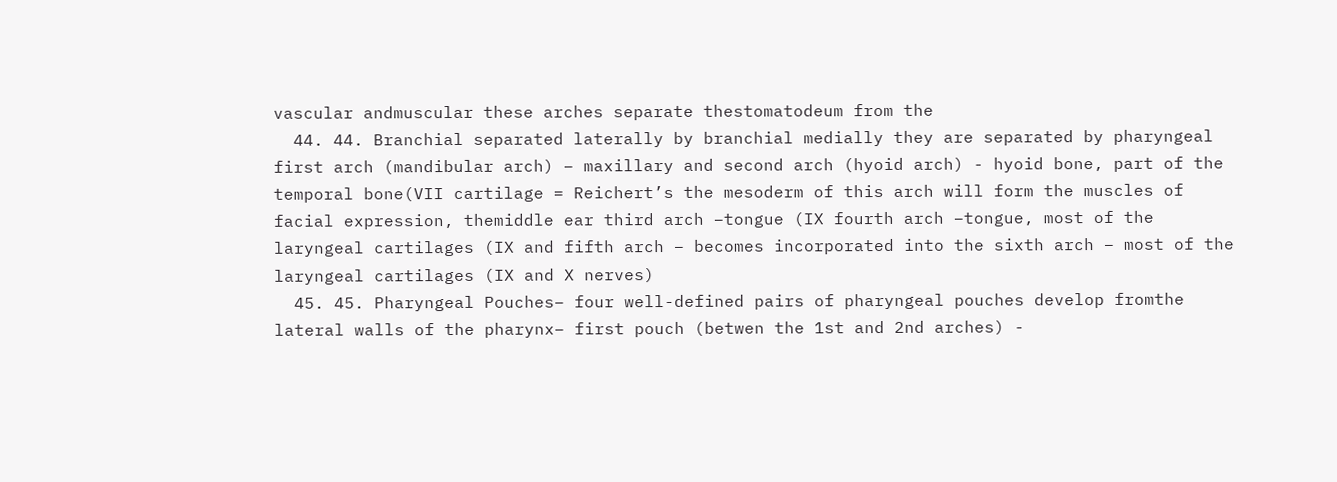vascular andmuscular these arches separate thestomatodeum from the
  44. 44. Branchial separated laterally by branchial medially they are separated by pharyngeal first arch (mandibular arch) – maxillary and second arch (hyoid arch) - hyoid bone, part of the temporal bone(VII cartilage = Reichert’s the mesoderm of this arch will form the muscles of facial expression, themiddle ear third arch –tongue (IX fourth arch –tongue, most of the laryngeal cartilages (IX and fifth arch – becomes incorporated into the sixth arch – most of the laryngeal cartilages (IX and X nerves)
  45. 45. Pharyngeal Pouches– four well-defined pairs of pharyngeal pouches develop fromthe lateral walls of the pharynx– first pouch (betwen the 1st and 2nd arches) -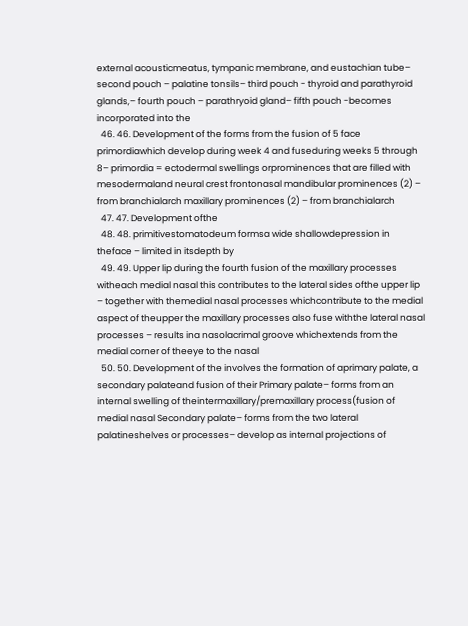external acousticmeatus, tympanic membrane, and eustachian tube– second pouch – palatine tonsils– third pouch - thyroid and parathyroid glands,– fourth pouch – parathryoid gland– fifth pouch -becomes incorporated into the
  46. 46. Development of the forms from the fusion of 5 face primordiawhich develop during week 4 and fuseduring weeks 5 through 8– primordia = ectodermal swellings orprominences that are filled with mesodermaland neural crest frontonasal mandibular prominences (2) – from branchialarch maxillary prominences (2) – from branchialarch
  47. 47. Development ofthe
  48. 48. primitivestomatodeum formsa wide shallowdepression in theface – limited in itsdepth by
  49. 49. Upper lip during the fourth fusion of the maxillary processes witheach medial nasal this contributes to the lateral sides ofthe upper lip – together with themedial nasal processes whichcontribute to the medial aspect of theupper the maxillary processes also fuse withthe lateral nasal processes – results ina nasolacrimal groove whichextends from the medial corner of theeye to the nasal
  50. 50. Development of the involves the formation of aprimary palate, a secondary palateand fusion of their Primary palate– forms from an internal swelling of theintermaxillary/premaxillary process(fusion of medial nasal Secondary palate– forms from the two lateral palatineshelves or processes– develop as internal projections of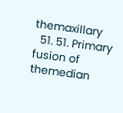themaxillary
  51. 51. Primary fusion of themedian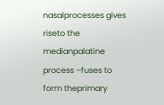nasalprocesses gives riseto the medianpalatine process –fuses to form theprimary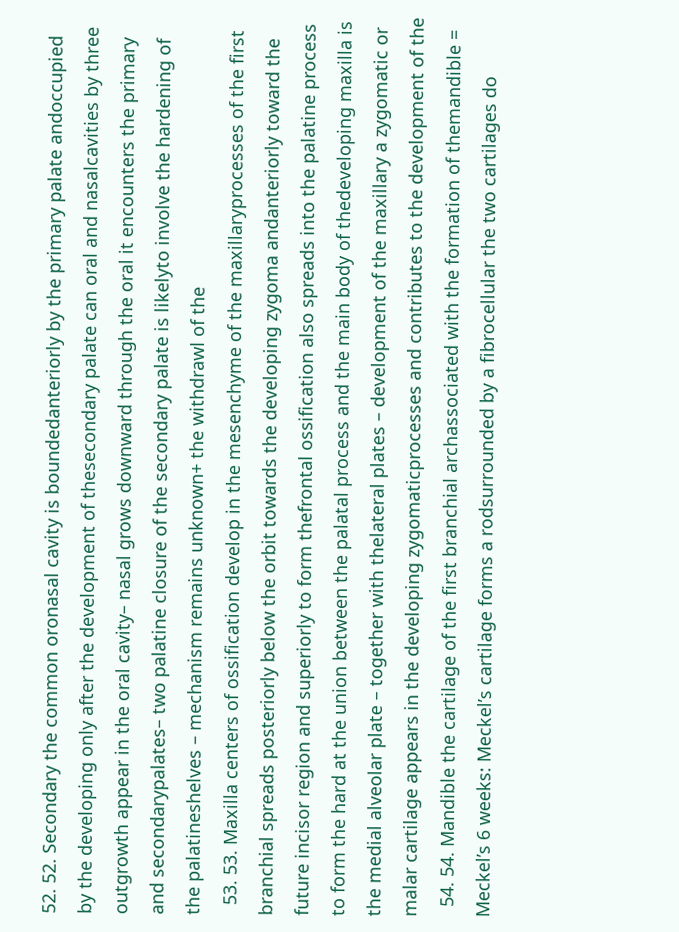52. 52. Secondary the common oronasal cavity is boundedanteriorly by the primary palate andoccupied by the developing only after the development of thesecondary palate can oral and nasalcavities by three outgrowth appear in the oral cavity– nasal grows downward through the oral it encounters the primary and secondarypalates– two palatine closure of the secondary palate is likelyto involve the hardening of the palatineshelves – mechanism remains unknown+ the withdrawl of the
  53. 53. Maxilla centers of ossification develop in the mesenchyme of the maxillaryprocesses of the first branchial spreads posteriorly below the orbit towards the developing zygoma andanteriorly toward the future incisor region and superiorly to form thefrontal ossification also spreads into the palatine process to form the hard at the union between the palatal process and the main body of thedeveloping maxilla is the medial alveolar plate – together with thelateral plates – development of the maxillary a zygomatic or malar cartilage appears in the developing zygomaticprocesses and contributes to the development of the
  54. 54. Mandible the cartilage of the first branchial archassociated with the formation of themandible = Meckel’s 6 weeks: Meckel’s cartilage forms a rodsurrounded by a fibrocellular the two cartilages do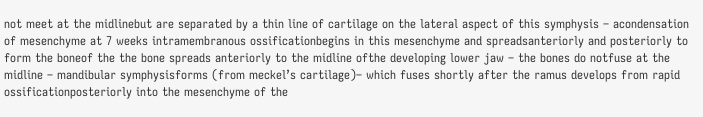not meet at the midlinebut are separated by a thin line of cartilage on the lateral aspect of this symphysis – acondensation of mesenchyme at 7 weeks intramembranous ossificationbegins in this mesenchyme and spreadsanteriorly and posteriorly to form the boneof the the bone spreads anteriorly to the midline ofthe developing lower jaw – the bones do notfuse at the midline – mandibular symphysisforms (from meckel’s cartilage)– which fuses shortly after the ramus develops from rapid ossificationposteriorly into the mesenchyme of the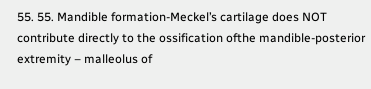55. 55. Mandible formation-Meckel’s cartilage does NOT contribute directly to the ossification ofthe mandible-posterior extremity – malleolus of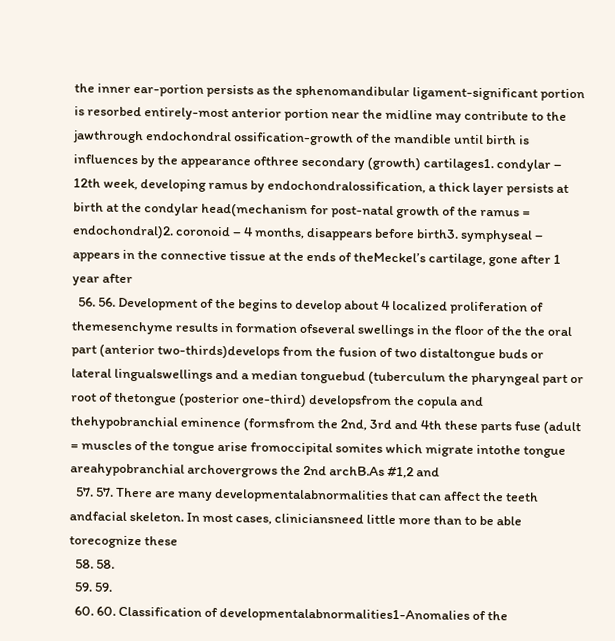the inner ear-portion persists as the sphenomandibular ligament-significant portion is resorbed entirely-most anterior portion near the midline may contribute to the jawthrough endochondral ossification-growth of the mandible until birth is influences by the appearance ofthree secondary (growth) cartilages1. condylar – 12th week, developing ramus by endochondralossification, a thick layer persists at birth at the condylar head(mechanism for post-natal growth of the ramus = endochondral)2. coronoid – 4 months, disappears before birth3. symphyseal – appears in the connective tissue at the ends of theMeckel’s cartilage, gone after 1 year after
  56. 56. Development of the begins to develop about 4 localized proliferation of themesenchyme results in formation ofseveral swellings in the floor of the the oral part (anterior two-thirds)develops from the fusion of two distaltongue buds or lateral lingualswellings and a median tonguebud (tuberculum the pharyngeal part or root of thetongue (posterior one-third) developsfrom the copula and thehypobranchial eminence (formsfrom the 2nd, 3rd and 4th these parts fuse (adult = muscles of the tongue arise fromoccipital somites which migrate intothe tongue areahypobranchial archovergrows the 2nd archB.As #1,2 and
  57. 57. There are many developmentalabnormalities that can affect the teeth andfacial skeleton. In most cases, cliniciansneed little more than to be able torecognize these
  58. 58.
  59. 59.
  60. 60. Classification of developmentalabnormalities1-Anomalies of the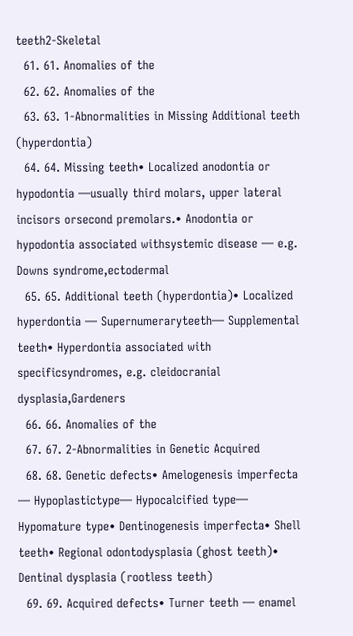teeth2-Skeletal
  61. 61. Anomalies of the
  62. 62. Anomalies of the
  63. 63. 1-Abnormalities in Missing Additional teeth (hyperdontia)
  64. 64. Missing teeth• Localized anodontia or hypodontia —usually third molars, upper lateral incisors orsecond premolars.• Anodontia or hypodontia associated withsystemic disease — e.g. Downs syndrome,ectodermal
  65. 65. Additional teeth (hyperdontia)• Localized hyperdontia — Supernumeraryteeth— Supplemental teeth• Hyperdontia associated with specificsyndromes, e.g. cleidocranial dysplasia,Gardeners
  66. 66. Anomalies of the
  67. 67. 2-Abnormalities in Genetic Acquired
  68. 68. Genetic defects• Amelogenesis imperfecta — Hypoplastictype— Hypocalcified type— Hypomature type• Dentinogenesis imperfecta• Shell teeth• Regional odontodysplasia (ghost teeth)• Dentinal dysplasia (rootless teeth)
  69. 69. Acquired defects• Turner teeth — enamel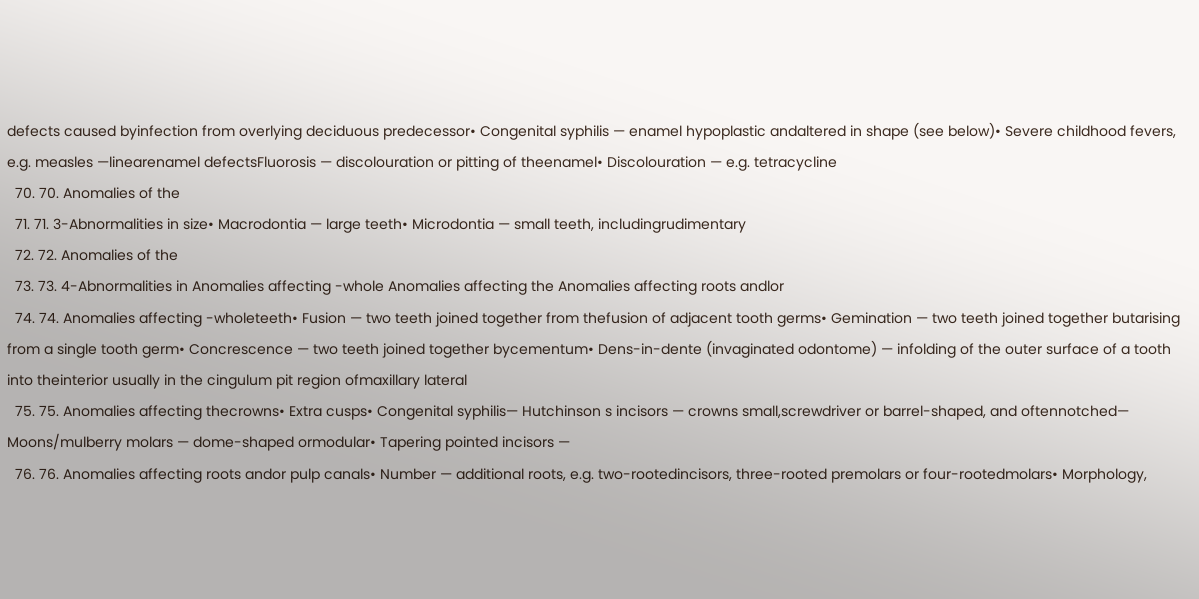defects caused byinfection from overlying deciduous predecessor• Congenital syphilis — enamel hypoplastic andaltered in shape (see below)• Severe childhood fevers, e.g. measles —linearenamel defectsFluorosis — discolouration or pitting of theenamel• Discolouration — e.g. tetracycline
  70. 70. Anomalies of the
  71. 71. 3-Abnormalities in size• Macrodontia — large teeth• Microdontia — small teeth, includingrudimentary
  72. 72. Anomalies of the
  73. 73. 4-Abnormalities in Anomalies affecting -whole Anomalies affecting the Anomalies affecting roots andlor
  74. 74. Anomalies affecting -wholeteeth• Fusion — two teeth joined together from thefusion of adjacent tooth germs• Gemination — two teeth joined together butarising from a single tooth germ• Concrescence — two teeth joined together bycementum• Dens-in-dente (invaginated odontome) — infolding of the outer surface of a tooth into theinterior usually in the cingulum pit region ofmaxillary lateral
  75. 75. Anomalies affecting thecrowns• Extra cusps• Congenital syphilis— Hutchinson s incisors — crowns small,screwdriver or barrel-shaped, and oftennotched— Moons/mulberry molars — dome-shaped ormodular• Tapering pointed incisors —
  76. 76. Anomalies affecting roots andor pulp canals• Number — additional roots, e.g. two-rootedincisors, three-rooted premolars or four-rootedmolars• Morphology,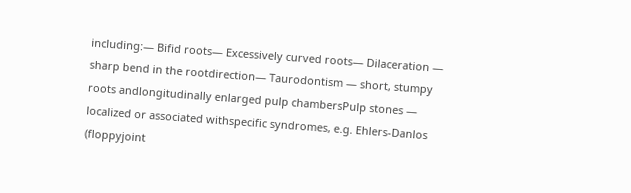including:— Bifid roots— Excessively curved roots— Dilaceration — sharp bend in the rootdirection— Taurodontism — short, stumpy roots andlongitudinally enlarged pulp chambersPulp stones — localized or associated withspecific syndromes, e.g. Ehlers-Danlos (floppyjoint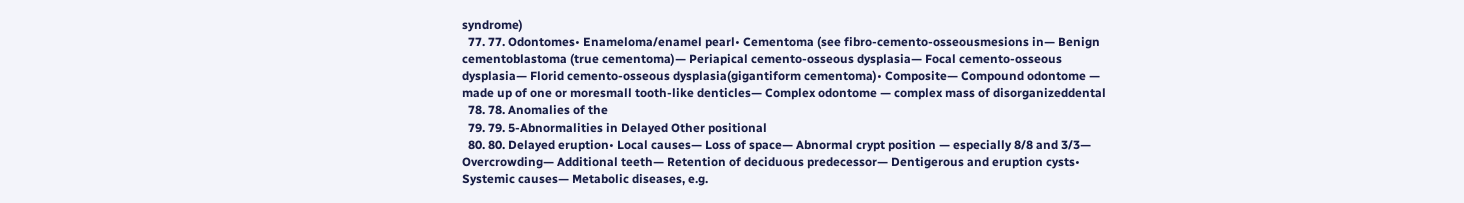syndrome)
  77. 77. Odontomes• Enameloma/enamel pearl• Cementoma (see fibro-cemento-osseousmesions in— Benign cementoblastoma (true cementoma)— Periapical cemento-osseous dysplasia— Focal cemento-osseous dysplasia— Florid cemento-osseous dysplasia(gigantiform cementoma)• Composite— Compound odontome — made up of one or moresmall tooth-like denticles— Complex odontome — complex mass of disorganizeddental
  78. 78. Anomalies of the
  79. 79. 5-Abnormalities in Delayed Other positional
  80. 80. Delayed eruption• Local causes— Loss of space— Abnormal crypt position — especially 8/8 and 3/3— Overcrowding— Additional teeth— Retention of deciduous predecessor— Dentigerous and eruption cysts• Systemic causes— Metabolic diseases, e.g.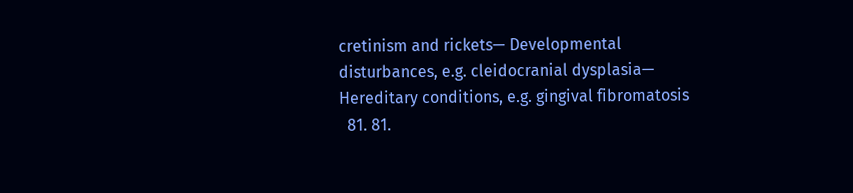cretinism and rickets— Developmental disturbances, e.g. cleidocranial dysplasia— Hereditary conditions, e.g. gingival fibromatosis
  81. 81.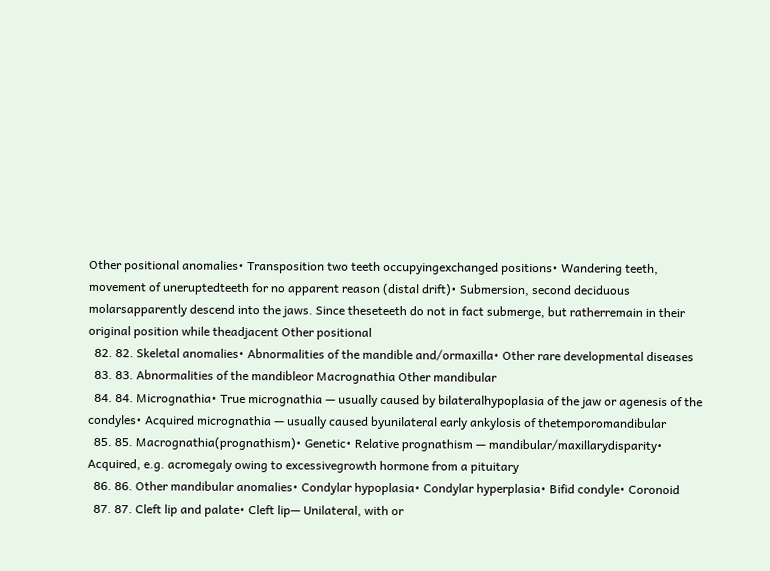Other positional anomalies• Transposition two teeth occupyingexchanged positions• Wandering teeth, movement of uneruptedteeth for no apparent reason (distal drift)• Submersion, second deciduous molarsapparently descend into the jaws. Since theseteeth do not in fact submerge, but ratherremain in their original position while theadjacent Other positional
  82. 82. Skeletal anomalies• Abnormalities of the mandible and/ormaxilla• Other rare developmental diseases
  83. 83. Abnormalities of the mandibleor Macrognathia Other mandibular
  84. 84. Micrognathia• True micrognathia — usually caused by bilateralhypoplasia of the jaw or agenesis of the condyles• Acquired micrognathia — usually caused byunilateral early ankylosis of thetemporomandibular
  85. 85. Macrognathia(prognathism)• Genetic• Relative prognathism — mandibular/maxillarydisparity• Acquired, e.g. acromegaly owing to excessivegrowth hormone from a pituitary
  86. 86. Other mandibular anomalies• Condylar hypoplasia• Condylar hyperplasia• Bifid condyle• Coronoid
  87. 87. Cleft lip and palate• Cleft lip— Unilateral, with or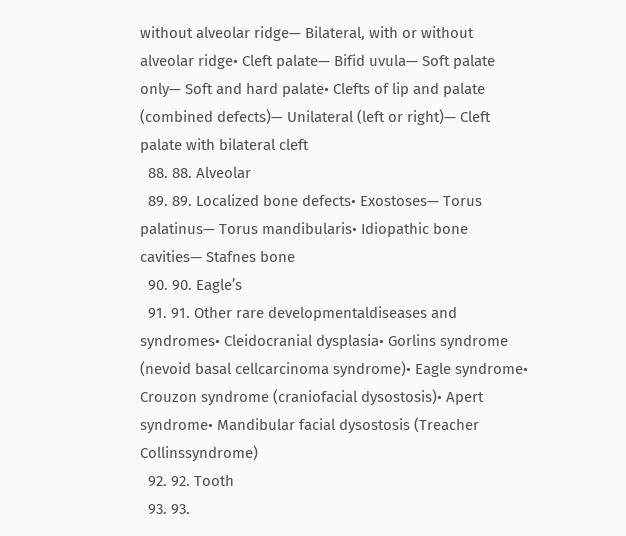without alveolar ridge— Bilateral, with or without alveolar ridge• Cleft palate— Bifid uvula— Soft palate only— Soft and hard palate• Clefts of lip and palate (combined defects)— Unilateral (left or right)— Cleft palate with bilateral cleft
  88. 88. Alveolar
  89. 89. Localized bone defects• Exostoses— Torus palatinus— Torus mandibularis• Idiopathic bone cavities— Stafnes bone
  90. 90. Eagle’s
  91. 91. Other rare developmentaldiseases and syndromes• Cleidocranial dysplasia• Gorlins syndrome (nevoid basal cellcarcinoma syndrome)• Eagle syndrome• Crouzon syndrome (craniofacial dysostosis)• Apert syndrome• Mandibular facial dysostosis (Treacher Collinssyndrome)
  92. 92. Tooth
  93. 93.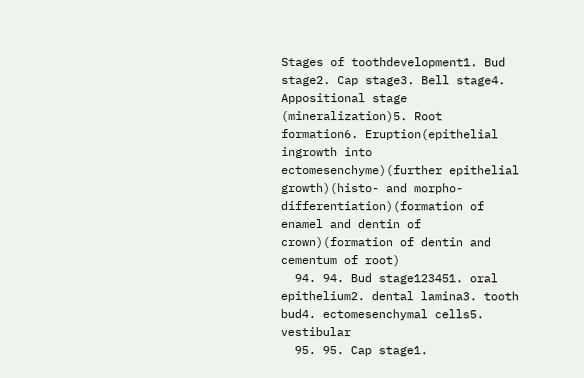Stages of toothdevelopment1. Bud stage2. Cap stage3. Bell stage4. Appositional stage (mineralization)5. Root formation6. Eruption(epithelial ingrowth into ectomesenchyme)(further epithelial growth)(histo- and morpho-differentiation)(formation of enamel and dentin of crown)(formation of dentin and cementum of root)
  94. 94. Bud stage123451. oral epithelium2. dental lamina3. tooth bud4. ectomesenchymal cells5. vestibular
  95. 95. Cap stage1.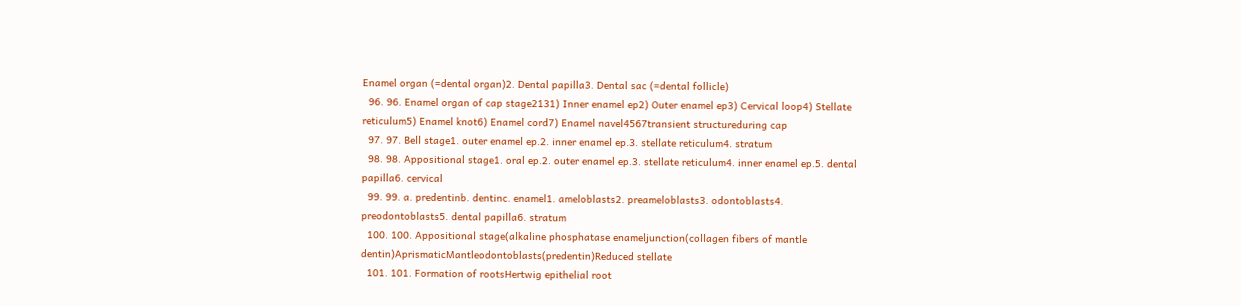Enamel organ (=dental organ)2. Dental papilla3. Dental sac (=dental follicle)
  96. 96. Enamel organ of cap stage2131) Inner enamel ep2) Outer enamel ep3) Cervical loop4) Stellate reticulum5) Enamel knot6) Enamel cord7) Enamel navel4567transient structureduring cap
  97. 97. Bell stage1. outer enamel ep.2. inner enamel ep.3. stellate reticulum4. stratum
  98. 98. Appositional stage1. oral ep.2. outer enamel ep.3. stellate reticulum4. inner enamel ep.5. dental papilla6. cervical
  99. 99. a. predentinb. dentinc. enamel1. ameloblasts2. preameloblasts3. odontoblasts4. preodontoblasts5. dental papilla6. stratum
  100. 100. Appositional stage(alkaline phosphatase enameljunction(collagen fibers of mantle dentin)AprismaticMantleodontoblasts(predentin)Reduced stellate
  101. 101. Formation of rootsHertwig epithelial root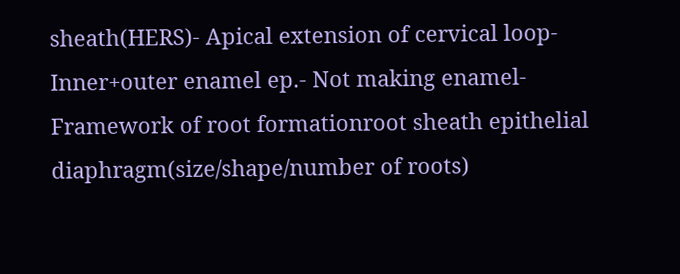sheath(HERS)- Apical extension of cervical loop- Inner+outer enamel ep.- Not making enamel- Framework of root formationroot sheath epithelial diaphragm(size/shape/number of roots)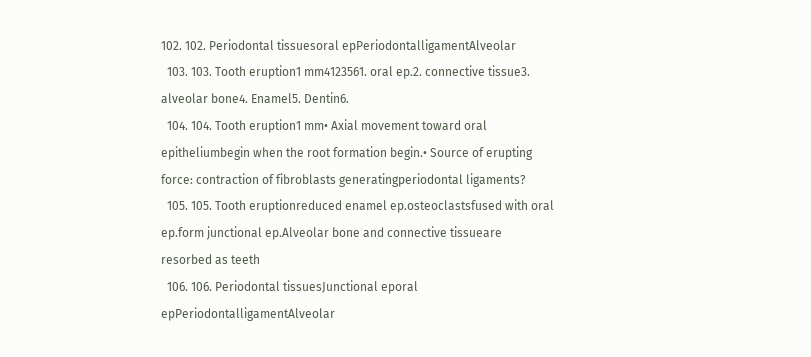102. 102. Periodontal tissuesoral epPeriodontalligamentAlveolar
  103. 103. Tooth eruption1 mm4123561. oral ep.2. connective tissue3. alveolar bone4. Enamel5. Dentin6.
  104. 104. Tooth eruption1 mm• Axial movement toward oral epitheliumbegin when the root formation begin.• Source of erupting force: contraction of fibroblasts generatingperiodontal ligaments?
  105. 105. Tooth eruptionreduced enamel ep.osteoclastsfused with oral ep.form junctional ep.Alveolar bone and connective tissueare resorbed as teeth
  106. 106. Periodontal tissuesJunctional eporal epPeriodontalligamentAlveolar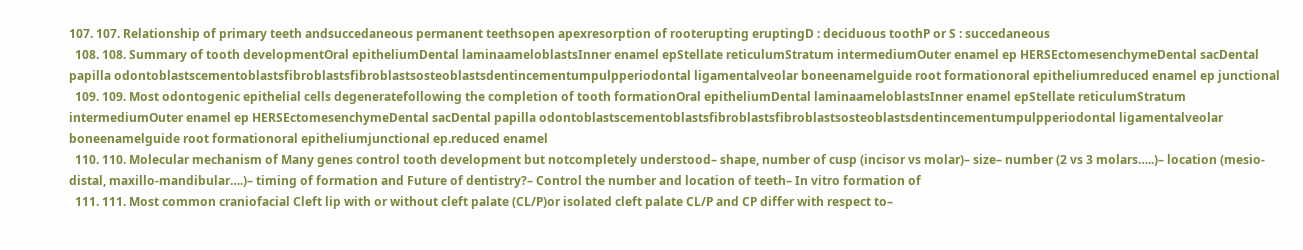107. 107. Relationship of primary teeth andsuccedaneous permanent teethsopen apexresorption of rooterupting eruptingD : deciduous toothP or S : succedaneous
  108. 108. Summary of tooth developmentOral epitheliumDental laminaameloblastsInner enamel epStellate reticulumStratum intermediumOuter enamel ep HERSEctomesenchymeDental sacDental papilla odontoblastscementoblastsfibroblastsfibroblastsosteoblastsdentincementumpulpperiodontal ligamentalveolar boneenamelguide root formationoral epitheliumreduced enamel ep junctional
  109. 109. Most odontogenic epithelial cells degeneratefollowing the completion of tooth formationOral epitheliumDental laminaameloblastsInner enamel epStellate reticulumStratum intermediumOuter enamel ep HERSEctomesenchymeDental sacDental papilla odontoblastscementoblastsfibroblastsfibroblastsosteoblastsdentincementumpulpperiodontal ligamentalveolar boneenamelguide root formationoral epitheliumjunctional ep.reduced enamel
  110. 110. Molecular mechanism of Many genes control tooth development but notcompletely understood– shape, number of cusp (incisor vs molar)– size– number (2 vs 3 molars…..)– location (mesio-distal, maxillo-mandibular….)– timing of formation and Future of dentistry?– Control the number and location of teeth– In vitro formation of
  111. 111. Most common craniofacial Cleft lip with or without cleft palate (CL/P)or isolated cleft palate CL/P and CP differ with respect to–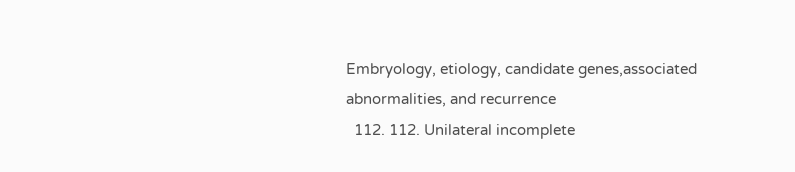Embryology, etiology, candidate genes,associated abnormalities, and recurrence
  112. 112. Unilateral incomplete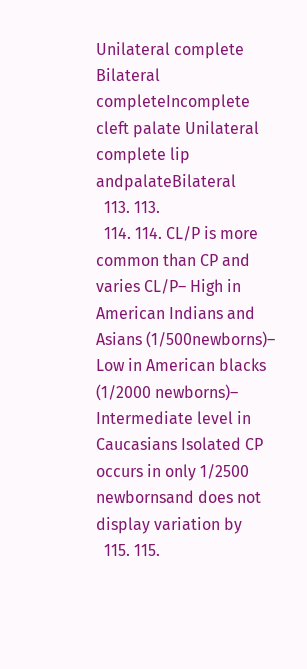Unilateral complete Bilateral completeIncomplete cleft palate Unilateral complete lip andpalateBilateral
  113. 113.
  114. 114. CL/P is more common than CP and varies CL/P– High in American Indians and Asians (1/500newborns)– Low in American blacks (1/2000 newborns)– Intermediate level in Caucasians Isolated CP occurs in only 1/2500 newbornsand does not display variation by
  115. 115.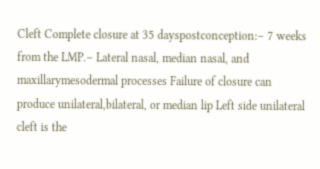Cleft Complete closure at 35 dayspostconception:– 7 weeks from the LMP.– Lateral nasal, median nasal, and maxillarymesodermal processes Failure of closure can produce unilateral,bilateral, or median lip Left side unilateral cleft is the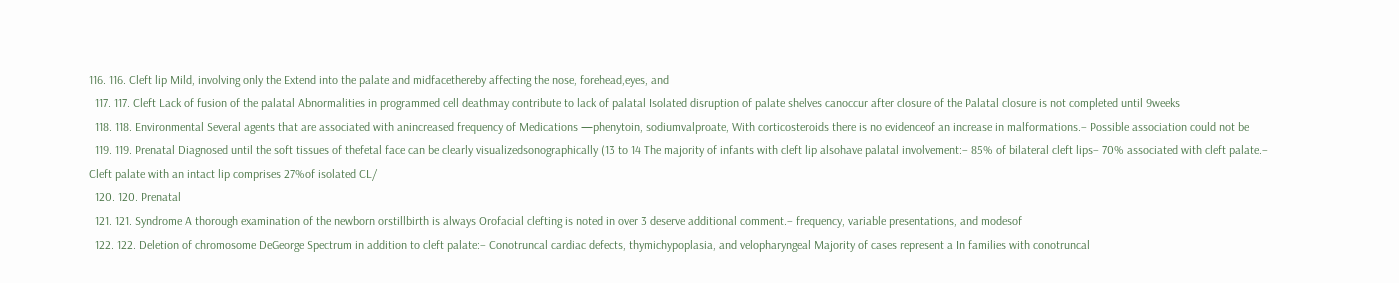116. 116. Cleft lip Mild, involving only the Extend into the palate and midfacethereby affecting the nose, forehead,eyes, and
  117. 117. Cleft Lack of fusion of the palatal Abnormalities in programmed cell deathmay contribute to lack of palatal Isolated disruption of palate shelves canoccur after closure of the Palatal closure is not completed until 9weeks
  118. 118. Environmental Several agents that are associated with anincreased frequency of Medications —phenytoin, sodiumvalproate, With corticosteroids there is no evidenceof an increase in malformations.– Possible association could not be
  119. 119. Prenatal Diagnosed until the soft tissues of thefetal face can be clearly visualizedsonographically (13 to 14 The majority of infants with cleft lip alsohave palatal involvement:– 85% of bilateral cleft lips– 70% associated with cleft palate.– Cleft palate with an intact lip comprises 27%of isolated CL/
  120. 120. Prenatal
  121. 121. Syndrome A thorough examination of the newborn orstillbirth is always Orofacial clefting is noted in over 3 deserve additional comment.– frequency, variable presentations, and modesof
  122. 122. Deletion of chromosome DeGeorge Spectrum in addition to cleft palate:– Conotruncal cardiac defects, thymichypoplasia, and velopharyngeal Majority of cases represent a In families with conotruncal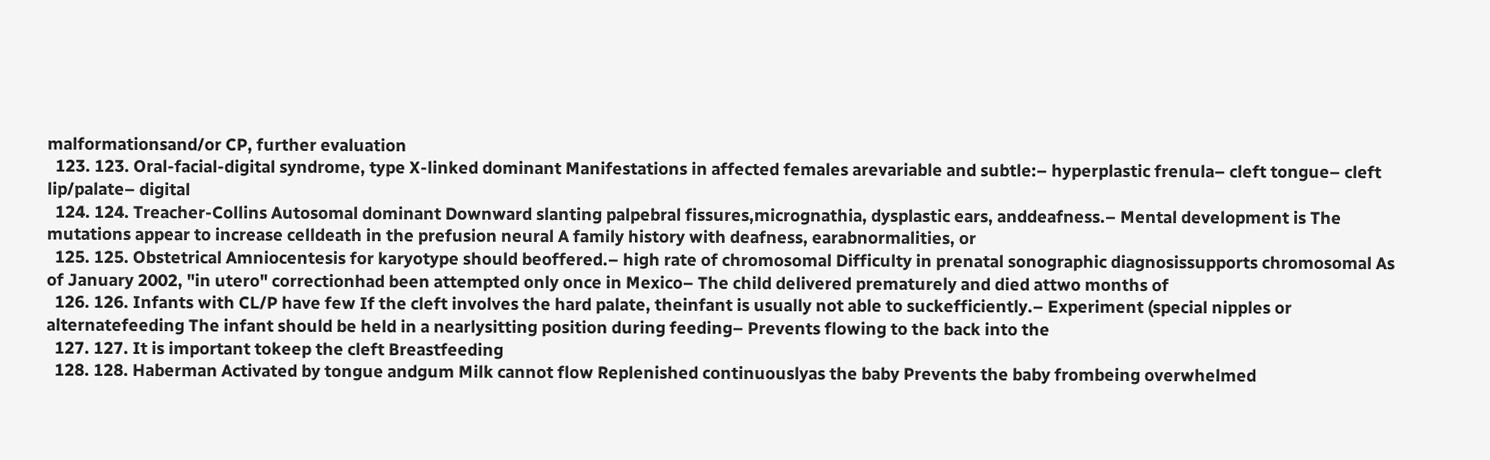malformationsand/or CP, further evaluation
  123. 123. Oral-facial-digital syndrome, type X-linked dominant Manifestations in affected females arevariable and subtle:– hyperplastic frenula– cleft tongue– cleft lip/palate– digital
  124. 124. Treacher-Collins Autosomal dominant Downward slanting palpebral fissures,micrognathia, dysplastic ears, anddeafness.– Mental development is The mutations appear to increase celldeath in the prefusion neural A family history with deafness, earabnormalities, or
  125. 125. Obstetrical Amniocentesis for karyotype should beoffered.– high rate of chromosomal Difficulty in prenatal sonographic diagnosissupports chromosomal As of January 2002, "in utero" correctionhad been attempted only once in Mexico– The child delivered prematurely and died attwo months of
  126. 126. Infants with CL/P have few If the cleft involves the hard palate, theinfant is usually not able to suckefficiently.– Experiment (special nipples or alternatefeeding The infant should be held in a nearlysitting position during feeding– Prevents flowing to the back into the
  127. 127. It is important tokeep the cleft Breastfeeding
  128. 128. Haberman Activated by tongue andgum Milk cannot flow Replenished continuouslyas the baby Prevents the baby frombeing overwhelmed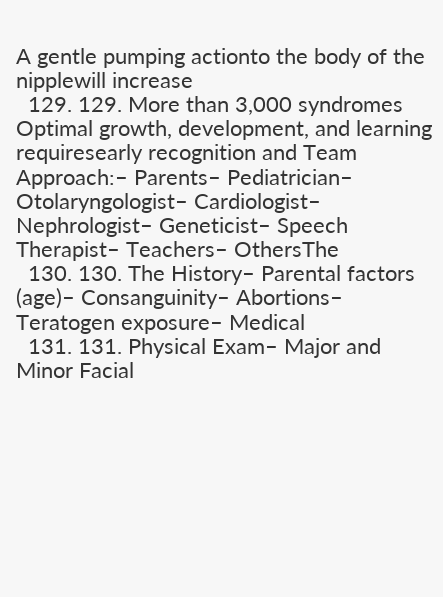A gentle pumping actionto the body of the nipplewill increase
  129. 129. More than 3,000 syndromes Optimal growth, development, and learning requiresearly recognition and Team Approach:– Parents– Pediatrician– Otolaryngologist– Cardiologist– Nephrologist– Geneticist– Speech Therapist– Teachers– OthersThe
  130. 130. The History– Parental factors (age)– Consanguinity– Abortions– Teratogen exposure– Medical
  131. 131. Physical Exam– Major and Minor Facial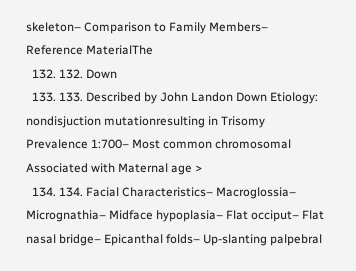skeleton– Comparison to Family Members– Reference MaterialThe
  132. 132. Down
  133. 133. Described by John Landon Down Etiology: nondisjuction mutationresulting in Trisomy Prevalence 1:700– Most common chromosomal Associated with Maternal age >
  134. 134. Facial Characteristics– Macroglossia– Micrognathia– Midface hypoplasia– Flat occiput– Flat nasal bridge– Epicanthal folds– Up-slanting palpebral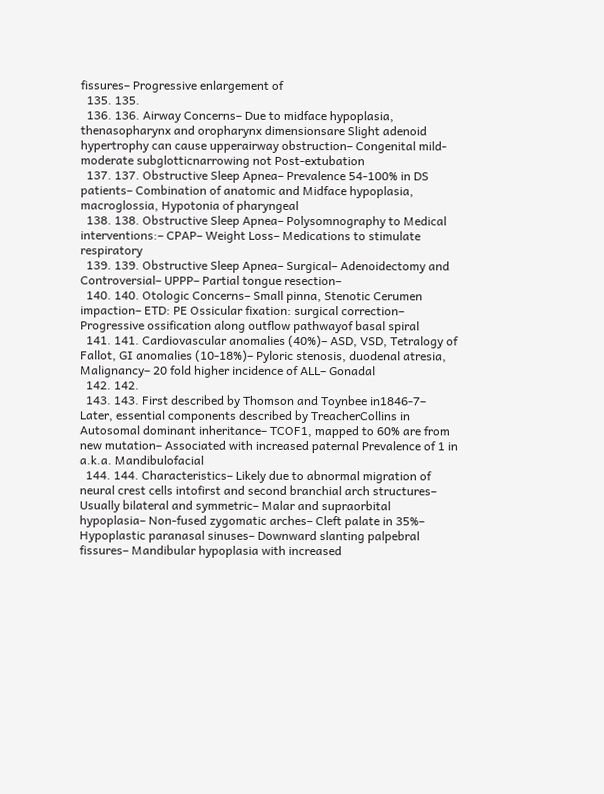fissures– Progressive enlargement of
  135. 135.
  136. 136. Airway Concerns– Due to midface hypoplasia, thenasopharynx and oropharynx dimensionsare Slight adenoid hypertrophy can cause upperairway obstruction– Congenital mild-moderate subglotticnarrowing not Post-extubation
  137. 137. Obstructive Sleep Apnea– Prevalence 54-100% in DS patients– Combination of anatomic and Midface hypoplasia, macroglossia, Hypotonia of pharyngeal
  138. 138. Obstructive Sleep Apnea– Polysomnography to Medical interventions:– CPAP– Weight Loss– Medications to stimulate respiratory
  139. 139. Obstructive Sleep Apnea– Surgical– Adenoidectomy and Controversial– UPPP– Partial tongue resection–
  140. 140. Otologic Concerns– Small pinna, Stenotic Cerumen impaction– ETD: PE Ossicular fixation: surgical correction– Progressive ossification along outflow pathwayof basal spiral
  141. 141. Cardiovascular anomalies (40%)– ASD, VSD, Tetralogy of Fallot, GI anomalies (10-18%)– Pyloric stenosis, duodenal atresia, Malignancy– 20 fold higher incidence of ALL– Gonadal
  142. 142.
  143. 143. First described by Thomson and Toynbee in1846-7– Later, essential components described by TreacherCollins in Autosomal dominant inheritance– TCOF1, mapped to 60% are from new mutation– Associated with increased paternal Prevalence of 1 in a.k.a. Mandibulofacial
  144. 144. Characteristics– Likely due to abnormal migration of neural crest cells intofirst and second branchial arch structures– Usually bilateral and symmetric– Malar and supraorbital hypoplasia– Non-fused zygomatic arches– Cleft palate in 35%– Hypoplastic paranasal sinuses– Downward slanting palpebral fissures– Mandibular hypoplasia with increased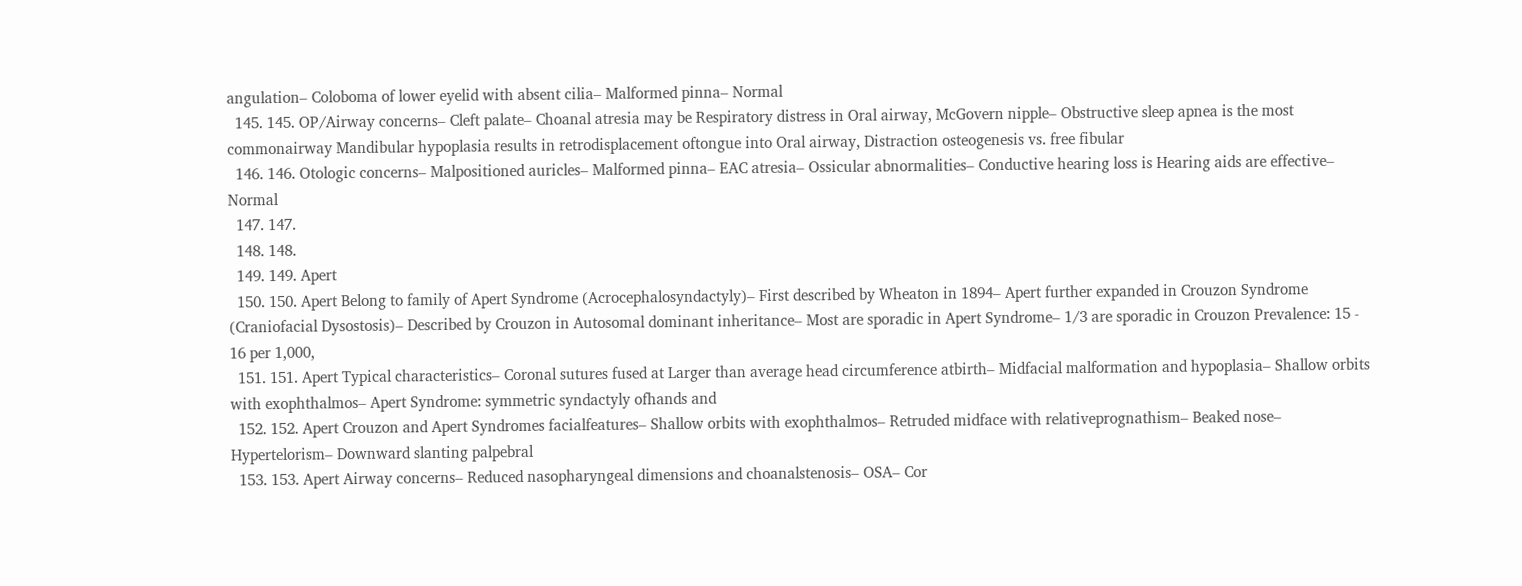angulation– Coloboma of lower eyelid with absent cilia– Malformed pinna– Normal
  145. 145. OP/Airway concerns– Cleft palate– Choanal atresia may be Respiratory distress in Oral airway, McGovern nipple– Obstructive sleep apnea is the most commonairway Mandibular hypoplasia results in retrodisplacement oftongue into Oral airway, Distraction osteogenesis vs. free fibular
  146. 146. Otologic concerns– Malpositioned auricles– Malformed pinna– EAC atresia– Ossicular abnormalities– Conductive hearing loss is Hearing aids are effective– Normal
  147. 147.
  148. 148.
  149. 149. Apert
  150. 150. Apert Belong to family of Apert Syndrome (Acrocephalosyndactyly)– First described by Wheaton in 1894– Apert further expanded in Crouzon Syndrome (Craniofacial Dysostosis)– Described by Crouzon in Autosomal dominant inheritance– Most are sporadic in Apert Syndrome– 1/3 are sporadic in Crouzon Prevalence: 15 - 16 per 1,000,
  151. 151. Apert Typical characteristics– Coronal sutures fused at Larger than average head circumference atbirth– Midfacial malformation and hypoplasia– Shallow orbits with exophthalmos– Apert Syndrome: symmetric syndactyly ofhands and
  152. 152. Apert Crouzon and Apert Syndromes facialfeatures– Shallow orbits with exophthalmos– Retruded midface with relativeprognathism– Beaked nose– Hypertelorism– Downward slanting palpebral
  153. 153. Apert Airway concerns– Reduced nasopharyngeal dimensions and choanalstenosis– OSA– Cor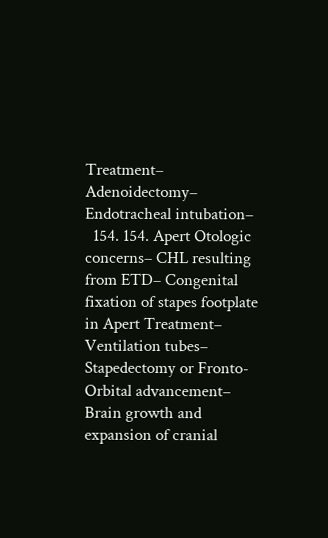Treatment– Adenoidectomy– Endotracheal intubation–
  154. 154. Apert Otologic concerns– CHL resulting from ETD– Congenital fixation of stapes footplate in Apert Treatment– Ventilation tubes– Stapedectomy or Fronto-Orbital advancement– Brain growth and expansion of cranial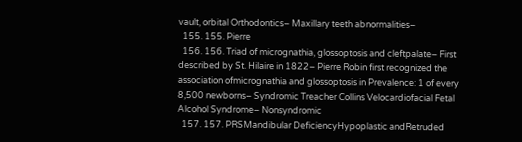vault, orbital Orthodontics– Maxillary teeth abnormalities–
  155. 155. Pierre
  156. 156. Triad of micrognathia, glossoptosis and cleftpalate– First described by St. Hilaire in 1822– Pierre Robin first recognized the association ofmicrognathia and glossoptosis in Prevalence: 1 of every 8,500 newborns– Syndromic Treacher Collins Velocardiofacial Fetal Alcohol Syndrome– Nonsyndromic
  157. 157. PRSMandibular DeficiencyHypoplastic andRetruded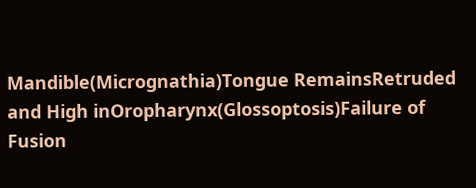Mandible(Micrognathia)Tongue RemainsRetruded and High inOropharynx(Glossoptosis)Failure of Fusion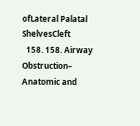ofLateral Palatal ShelvesCleft
  158. 158. Airway Obstruction– Anatomic and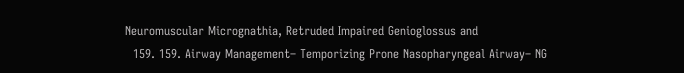Neuromuscular Micrognathia, Retruded Impaired Genioglossus and
  159. 159. Airway Management– Temporizing Prone Nasopharyngeal Airway– NG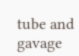tube and gavage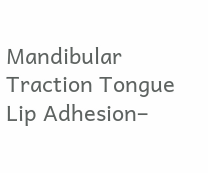Mandibular Traction Tongue Lip Adhesion–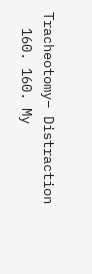Tracheotomy– Distraction
  160. 160. My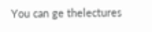You can ge thelectures